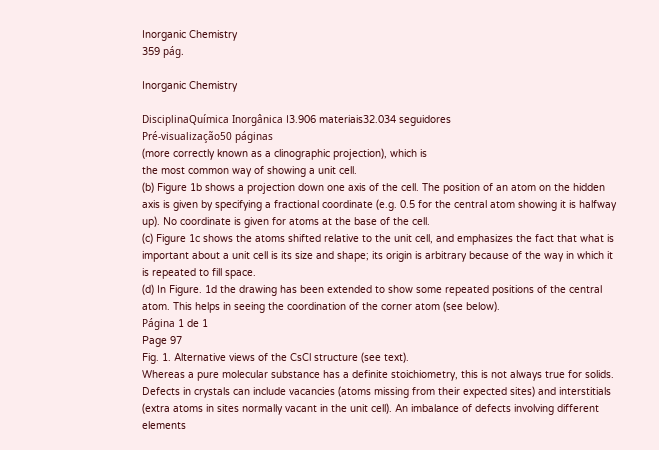Inorganic Chemistry
359 pág.

Inorganic Chemistry

DisciplinaQuímica Inorgânica I3.906 materiais32.034 seguidores
Pré-visualização50 páginas
(more correctly known as a clinographic projection), which is
the most common way of showing a unit cell.
(b) Figure 1b shows a projection down one axis of the cell. The position of an atom on the hidden
axis is given by specifying a fractional coordinate (e.g. 0.5 for the central atom showing it is halfway
up). No coordinate is given for atoms at the base of the cell.
(c) Figure 1c shows the atoms shifted relative to the unit cell, and emphasizes the fact that what is
important about a unit cell is its size and shape; its origin is arbitrary because of the way in which it
is repeated to fill space.
(d) In Figure. 1d the drawing has been extended to show some repeated positions of the central
atom. This helps in seeing the coordination of the corner atom (see below).
Página 1 de 1
Page 97
Fig. 1. Alternative views of the CsCl structure (see text).
Whereas a pure molecular substance has a definite stoichiometry, this is not always true for solids.
Defects in crystals can include vacancies (atoms missing from their expected sites) and interstitials
(extra atoms in sites normally vacant in the unit cell). An imbalance of defects involving different
elements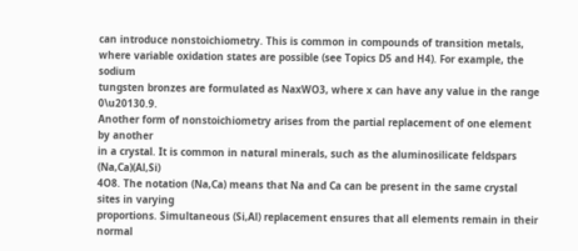can introduce nonstoichiometry. This is common in compounds of transition metals,
where variable oxidation states are possible (see Topics D5 and H4). For example, the sodium
tungsten bronzes are formulated as NaxWO3, where x can have any value in the range 0\u20130.9.
Another form of nonstoichiometry arises from the partial replacement of one element by another
in a crystal. It is common in natural minerals, such as the aluminosilicate feldspars (Na,Ca)(Al,Si)
4O8. The notation (Na,Ca) means that Na and Ca can be present in the same crystal sites in varying
proportions. Simultaneous (Si,Al) replacement ensures that all elements remain in their normal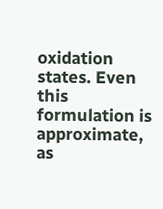oxidation states. Even this formulation is approximate, as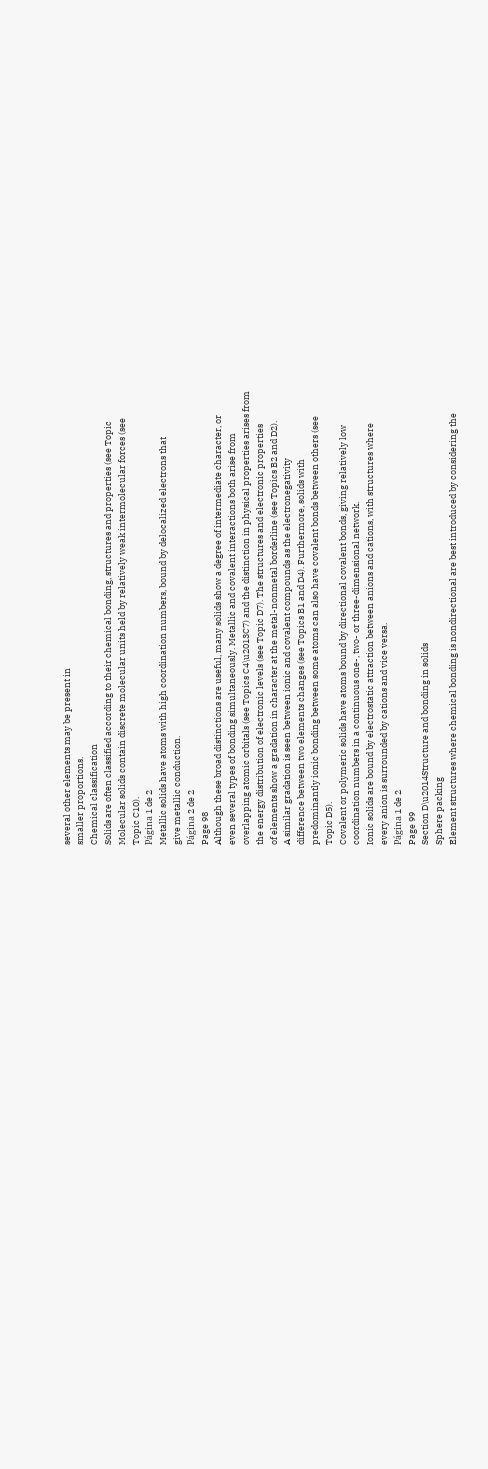several other elements may be present in
smaller proportions.
Chemical classification
Solids are often classified according to their chemical bonding, structures and properties (see Topic
Molecular solids contain discrete molecular units held by relatively weak intermolecular forces (see
Topic C10).
Página 1 de 2
Metallic solids have atoms with high coordination numbers, bound by delocalized electrons that
give metallic conduction.
Página 2 de 2
Page 98
Although these broad distinctions are useful, many solids show a degree of intermediate character, or
even several types of bonding simultaneously. Metallic and covalent interactions both arise from
overlapping atomic orbitals (see Topics C4\u2013C7) and the distinction in physical properties arises from
the energy distribution of electronic levels (see Topic D7). The structures and electronic properties
of elements show a gradation in character at the metal-nonmetal borderline (see Topics B2 and D2).
A similar gradation is seen between ionic and covalent compounds as the electronegativity
difference between two elements changes (see Topics B1 and D4). Furthermore, solids with
predominantly ionic bonding between some atoms can also have covalent bonds between others (see
Topic D5).
Covalent or polymeric solids have atoms bound by directional covalent bonds, giving relatively low
coordination numbers in a continuous one-, two- or three-dimensional network.
Ionic solids are bound by electrostatic attraction between anions and cations, with structures where
every anion is surrounded by cations and vice versa.
Página 1 de 2
Page 99
Section D\u2014Structure and bonding in solids
Sphere packing
Element structures where chemical bonding is nondirectional are best introduced by considering the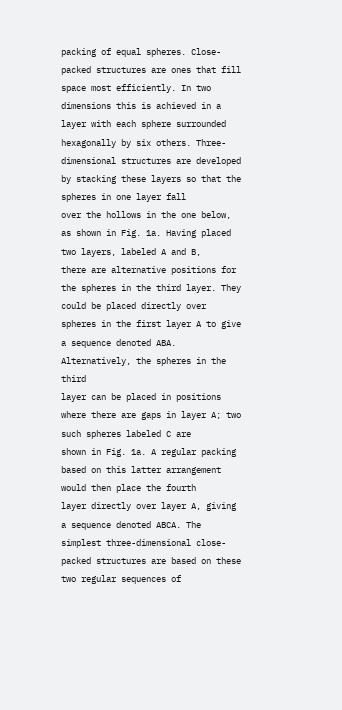packing of equal spheres. Close-packed structures are ones that fill space most efficiently. In two
dimensions this is achieved in a layer with each sphere surrounded hexagonally by six others. Three-
dimensional structures are developed by stacking these layers so that the spheres in one layer fall
over the hollows in the one below, as shown in Fig. 1a. Having placed two layers, labeled A and B,
there are alternative positions for the spheres in the third layer. They could be placed directly over
spheres in the first layer A to give a sequence denoted ABA. Alternatively, the spheres in the third
layer can be placed in positions where there are gaps in layer A; two such spheres labeled C are
shown in Fig. 1a. A regular packing based on this latter arrangement would then place the fourth
layer directly over layer A, giving a sequence denoted ABCA. The simplest three-dimensional close-
packed structures are based on these two regular sequences of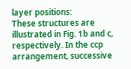layer positions:
These structures are illustrated in Fig. 1b and c, respectively. In the ccp arrangement, successive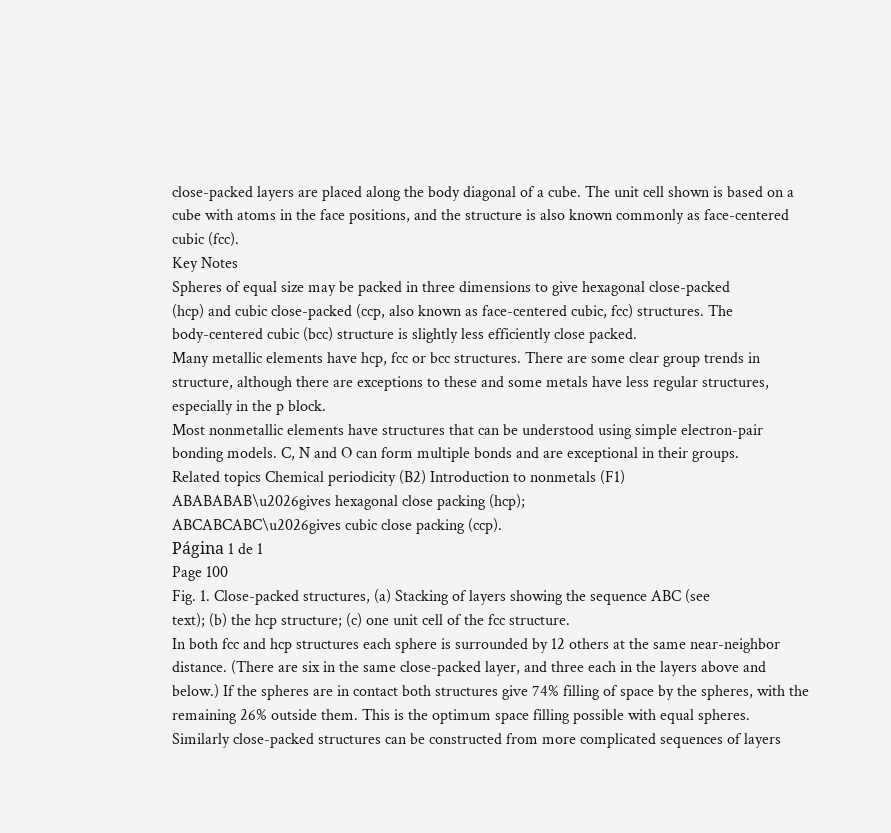close-packed layers are placed along the body diagonal of a cube. The unit cell shown is based on a
cube with atoms in the face positions, and the structure is also known commonly as face-centered
cubic (fcc).
Key Notes
Spheres of equal size may be packed in three dimensions to give hexagonal close-packed
(hcp) and cubic close-packed (ccp, also known as face-centered cubic, fcc) structures. The
body-centered cubic (bcc) structure is slightly less efficiently close packed.
Many metallic elements have hcp, fcc or bcc structures. There are some clear group trends in
structure, although there are exceptions to these and some metals have less regular structures,
especially in the p block.
Most nonmetallic elements have structures that can be understood using simple electron-pair
bonding models. C, N and O can form multiple bonds and are exceptional in their groups.
Related topics Chemical periodicity (B2) Introduction to nonmetals (F1)
ABABABAB\u2026gives hexagonal close packing (hcp);
ABCABCABC\u2026gives cubic close packing (ccp).
Página 1 de 1
Page 100
Fig. 1. Close-packed structures, (a) Stacking of layers showing the sequence ABC (see
text); (b) the hcp structure; (c) one unit cell of the fcc structure.
In both fcc and hcp structures each sphere is surrounded by 12 others at the same near-neighbor
distance. (There are six in the same close-packed layer, and three each in the layers above and
below.) If the spheres are in contact both structures give 74% filling of space by the spheres, with the
remaining 26% outside them. This is the optimum space filling possible with equal spheres.
Similarly close-packed structures can be constructed from more complicated sequences of layers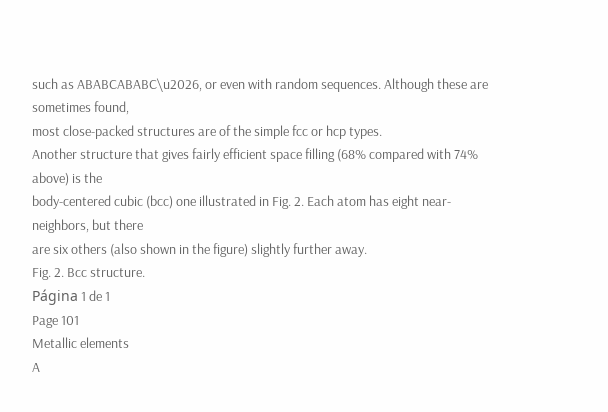such as ABABCABABC\u2026, or even with random sequences. Although these are sometimes found,
most close-packed structures are of the simple fcc or hcp types.
Another structure that gives fairly efficient space filling (68% compared with 74% above) is the
body-centered cubic (bcc) one illustrated in Fig. 2. Each atom has eight near-neighbors, but there
are six others (also shown in the figure) slightly further away.
Fig. 2. Bcc structure.
Página 1 de 1
Page 101
Metallic elements
A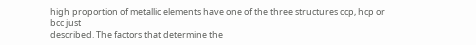high proportion of metallic elements have one of the three structures ccp, hcp or bcc just
described. The factors that determine the